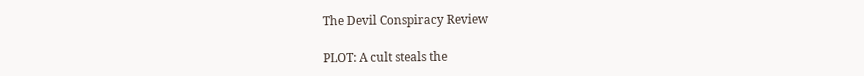The Devil Conspiracy Review

PLOT: A cult steals the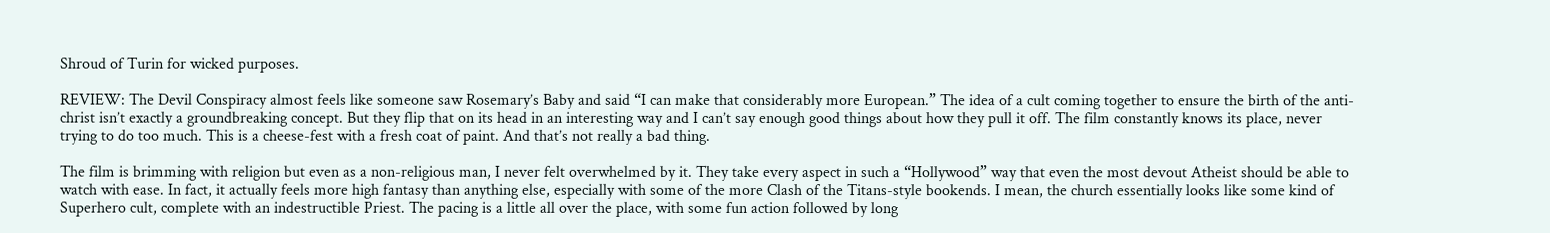Shroud of Turin for wicked purposes.

REVIEW: The Devil Conspiracy almost feels like someone saw Rosemary’s Baby and said “I can make that considerably more European.” The idea of a cult coming together to ensure the birth of the anti-christ isn’t exactly a groundbreaking concept. But they flip that on its head in an interesting way and I can’t say enough good things about how they pull it off. The film constantly knows its place, never trying to do too much. This is a cheese-fest with a fresh coat of paint. And that’s not really a bad thing.

The film is brimming with religion but even as a non-religious man, I never felt overwhelmed by it. They take every aspect in such a “Hollywood” way that even the most devout Atheist should be able to watch with ease. In fact, it actually feels more high fantasy than anything else, especially with some of the more Clash of the Titans-style bookends. I mean, the church essentially looks like some kind of Superhero cult, complete with an indestructible Priest. The pacing is a little all over the place, with some fun action followed by long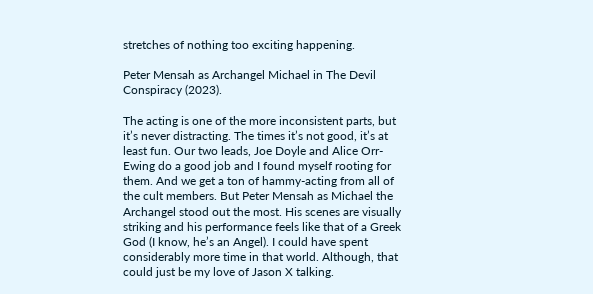stretches of nothing too exciting happening.

Peter Mensah as Archangel Michael in The Devil Conspiracy (2023).

The acting is one of the more inconsistent parts, but it’s never distracting. The times it’s not good, it’s at least fun. Our two leads, Joe Doyle and Alice Orr-Ewing do a good job and I found myself rooting for them. And we get a ton of hammy-acting from all of the cult members. But Peter Mensah as Michael the Archangel stood out the most. His scenes are visually striking and his performance feels like that of a Greek God (I know, he’s an Angel). I could have spent considerably more time in that world. Although, that could just be my love of Jason X talking.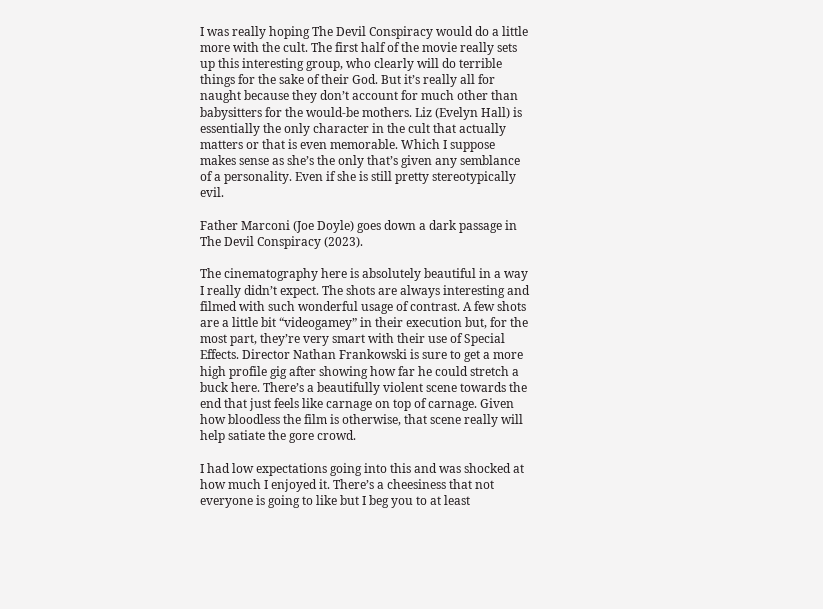I was really hoping The Devil Conspiracy would do a little more with the cult. The first half of the movie really sets up this interesting group, who clearly will do terrible things for the sake of their God. But it’s really all for naught because they don’t account for much other than babysitters for the would-be mothers. Liz (Evelyn Hall) is essentially the only character in the cult that actually matters or that is even memorable. Which I suppose makes sense as she’s the only that’s given any semblance of a personality. Even if she is still pretty stereotypically evil.

Father Marconi (Joe Doyle) goes down a dark passage in The Devil Conspiracy (2023).

The cinematography here is absolutely beautiful in a way I really didn’t expect. The shots are always interesting and filmed with such wonderful usage of contrast. A few shots are a little bit “videogamey” in their execution but, for the most part, they’re very smart with their use of Special Effects. Director Nathan Frankowski is sure to get a more high profile gig after showing how far he could stretch a buck here. There’s a beautifully violent scene towards the end that just feels like carnage on top of carnage. Given how bloodless the film is otherwise, that scene really will help satiate the gore crowd.

I had low expectations going into this and was shocked at how much I enjoyed it. There’s a cheesiness that not everyone is going to like but I beg you to at least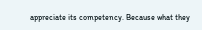appreciate its competency. Because what they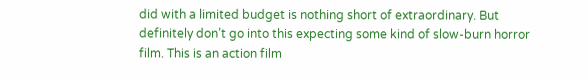did with a limited budget is nothing short of extraordinary. But definitely don’t go into this expecting some kind of slow-burn horror film. This is an action film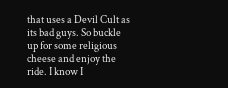that uses a Devil Cult as its bad guys. So buckle up for some religious cheese and enjoy the ride. I know I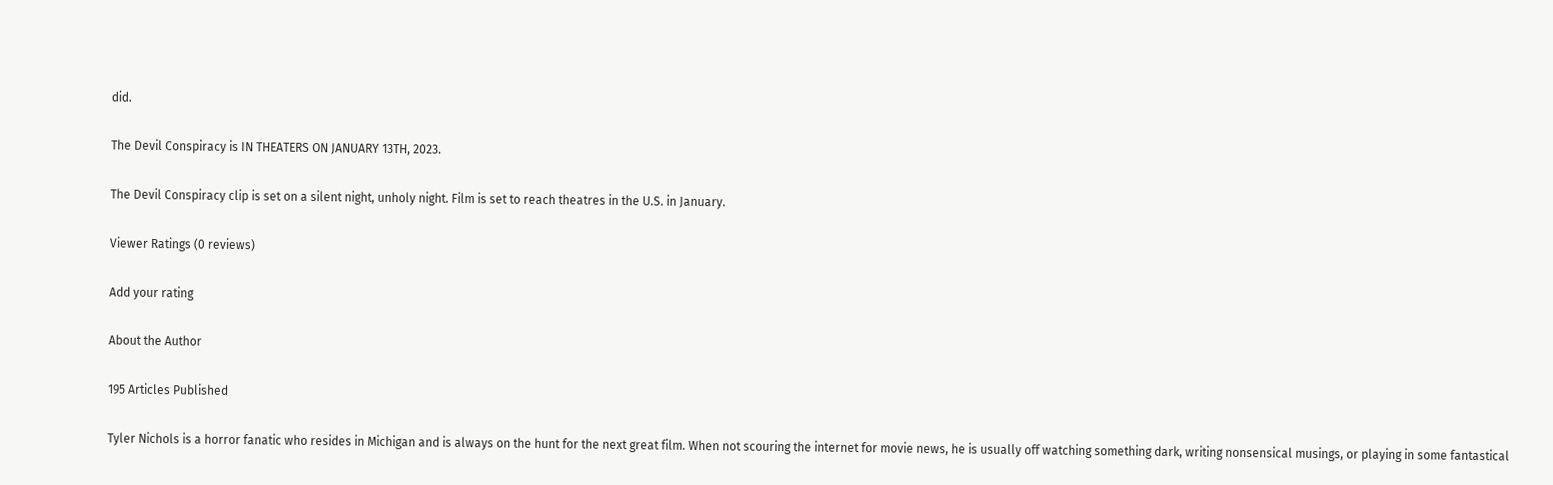did.

The Devil Conspiracy is IN THEATERS ON JANUARY 13TH, 2023.

The Devil Conspiracy clip is set on a silent night, unholy night. Film is set to reach theatres in the U.S. in January.

Viewer Ratings (0 reviews)

Add your rating

About the Author

195 Articles Published

Tyler Nichols is a horror fanatic who resides in Michigan and is always on the hunt for the next great film. When not scouring the internet for movie news, he is usually off watching something dark, writing nonsensical musings, or playing in some fantastical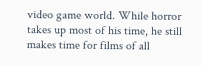video game world. While horror takes up most of his time, he still makes time for films of all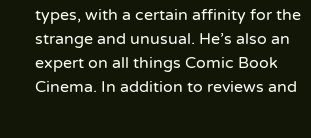types, with a certain affinity for the strange and unusual. He’s also an expert on all things Comic Book Cinema. In addition to reviews and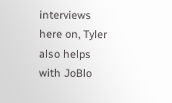interviews here on, Tyler also helps with JoBlo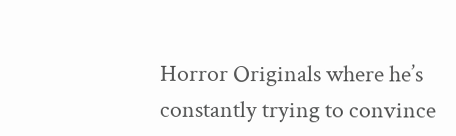Horror Originals where he’s constantly trying to convince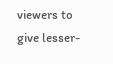viewers to give lesser-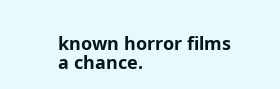known horror films a chance.